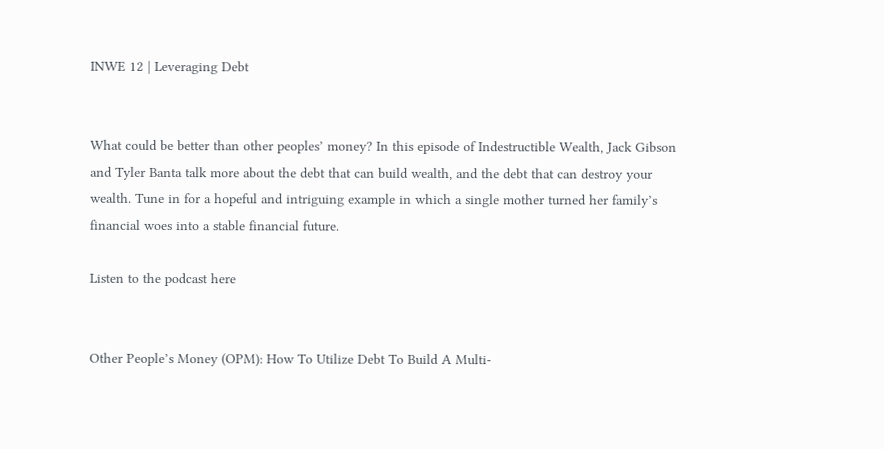INWE 12 | Leveraging Debt


What could be better than other peoples’ money? In this episode of Indestructible Wealth, Jack Gibson and Tyler Banta talk more about the debt that can build wealth, and the debt that can destroy your wealth. Tune in for a hopeful and intriguing example in which a single mother turned her family’s financial woes into a stable financial future.

Listen to the podcast here


Other People’s Money (OPM): How To Utilize Debt To Build A Multi-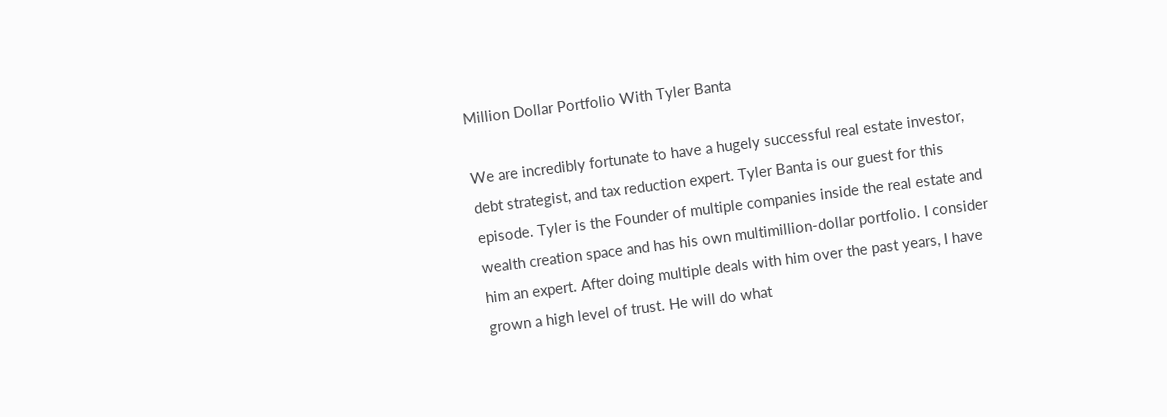Million Dollar Portfolio With Tyler Banta

We are incredibly fortunate to have a hugely successful real estate investor, debt strategist, and tax reduction expert. Tyler Banta is our guest for this episode. Tyler is the Founder of multiple companies inside the real estate and wealth creation space and has his own multimillion-dollar portfolio. I consider him an expert. After doing multiple deals with him over the past years, I have grown a high level of trust. He will do what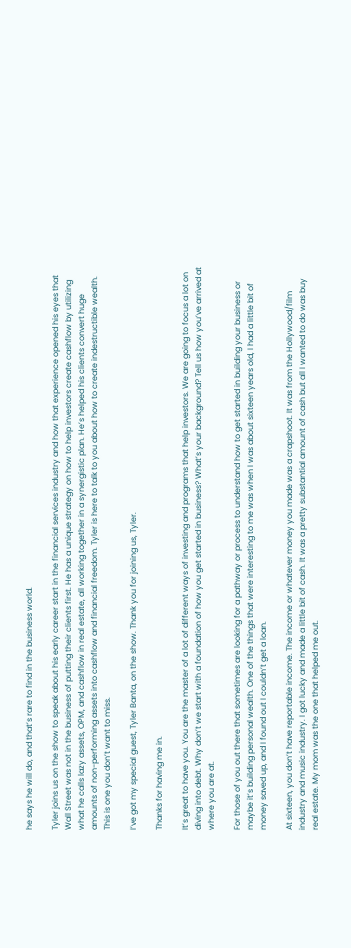he says he will do, and that’s rare to find in the business world.

Tyler joins us on the show to speak about his early career start in the financial services industry and how that experience opened his eyes that Wall Street was not in the business of putting their clients first. He has a unique strategy on how to help investors create cashflow by utilizing what he calls lazy assets, OPM, and cashflow in real estate, all working together in a synergistic plan. He’s helped his clients convert huge amounts of non-performing assets into cashflow and financial freedom. Tyler is here to talk to you about how to create indestructible wealth. This is one you don’t want to miss.

I’ve got my special guest, Tyler Banta, on the show. Thank you for joining us, Tyler.

Thanks for having me in.

It’s great to have you. You are the master of a lot of different ways of investing and programs that help investors. We are going to focus a lot on diving into debt. Why don’t we start with a foundation of how you get started in business? What’s your background? Tell us how you’ve arrived at where you are at.

For those of you out there that sometimes are looking for a pathway or process to understand how to get started in building your business or maybe it’s building personal wealth. One of the things that were interesting to me was when I was about sixteen years old, I had a little bit of money saved up, and I found out I couldn’t get a loan.

At sixteen, you don’t have reportable income. The income or whatever money you made was a crapshoot. It was from the Hollywood/film industry and music industry. I got lucky and made a little bit of cash. It was a pretty substantial amount of cash but all I wanted to do was buy real estate. My mom was the one that helped me out.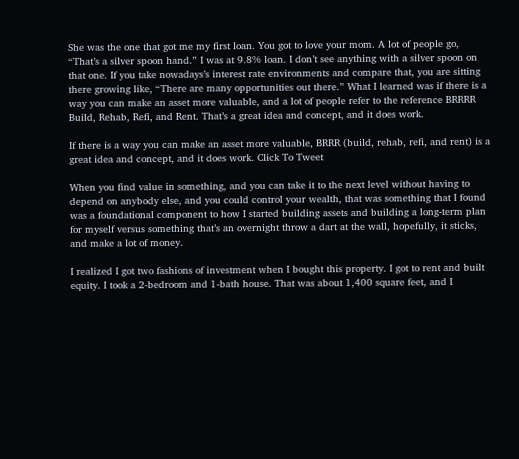She was the one that got me my first loan. You got to love your mom. A lot of people go, “That’s a silver spoon hand.” I was at 9.8% loan. I don’t see anything with a silver spoon on that one. If you take nowadays’s interest rate environments and compare that, you are sitting there growing like, “There are many opportunities out there.” What I learned was if there is a way you can make an asset more valuable, and a lot of people refer to the reference BRRRR Build, Rehab, Refi, and Rent. That’s a great idea and concept, and it does work.

If there is a way you can make an asset more valuable, BRRR (build, rehab, refi, and rent) is a great idea and concept, and it does work. Click To Tweet

When you find value in something, and you can take it to the next level without having to depend on anybody else, and you could control your wealth, that was something that I found was a foundational component to how I started building assets and building a long-term plan for myself versus something that’s an overnight throw a dart at the wall, hopefully, it sticks, and make a lot of money.

I realized I got two fashions of investment when I bought this property. I got to rent and built equity. I took a 2-bedroom and 1-bath house. That was about 1,400 square feet, and I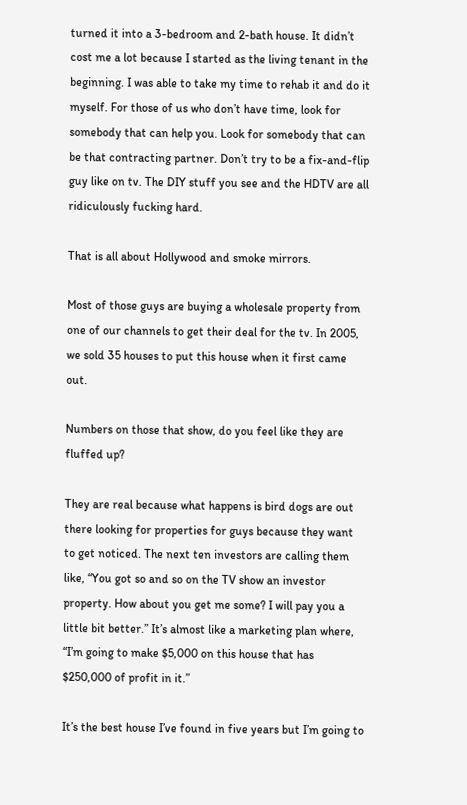turned it into a 3-bedroom and 2-bath house. It didn’t cost me a lot because I started as the living tenant in the beginning. I was able to take my time to rehab it and do it myself. For those of us who don’t have time, look for somebody that can help you. Look for somebody that can be that contracting partner. Don’t try to be a fix-and-flip guy like on tv. The DIY stuff you see and the HDTV are all ridiculously fucking hard.

That is all about Hollywood and smoke mirrors.

Most of those guys are buying a wholesale property from one of our channels to get their deal for the tv. In 2005, we sold 35 houses to put this house when it first came out.

Numbers on those that show, do you feel like they are fluffed up?

They are real because what happens is bird dogs are out there looking for properties for guys because they want to get noticed. The next ten investors are calling them like, “You got so and so on the TV show an investor property. How about you get me some? I will pay you a little bit better.” It’s almost like a marketing plan where, “I’m going to make $5,000 on this house that has $250,000 of profit in it.”

It’s the best house I’ve found in five years but I’m going to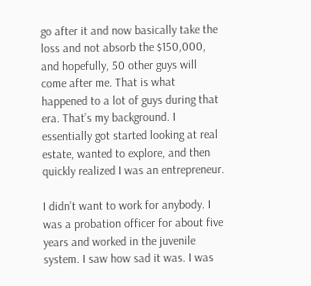go after it and now basically take the loss and not absorb the $150,000, and hopefully, 50 other guys will come after me. That is what happened to a lot of guys during that era. That’s my background. I essentially got started looking at real estate, wanted to explore, and then quickly realized I was an entrepreneur.

I didn’t want to work for anybody. I was a probation officer for about five years and worked in the juvenile system. I saw how sad it was. I was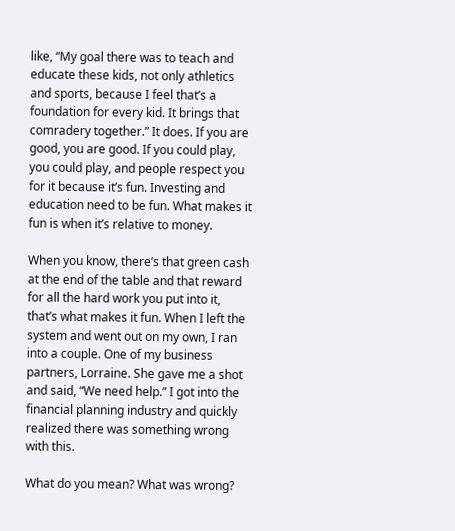like, “My goal there was to teach and educate these kids, not only athletics and sports, because I feel that’s a foundation for every kid. It brings that comradery together.” It does. If you are good, you are good. If you could play, you could play, and people respect you for it because it’s fun. Investing and education need to be fun. What makes it fun is when it’s relative to money.

When you know, there’s that green cash at the end of the table and that reward for all the hard work you put into it, that’s what makes it fun. When I left the system and went out on my own, I ran into a couple. One of my business partners, Lorraine. She gave me a shot and said, “We need help.” I got into the financial planning industry and quickly realized there was something wrong with this.

What do you mean? What was wrong?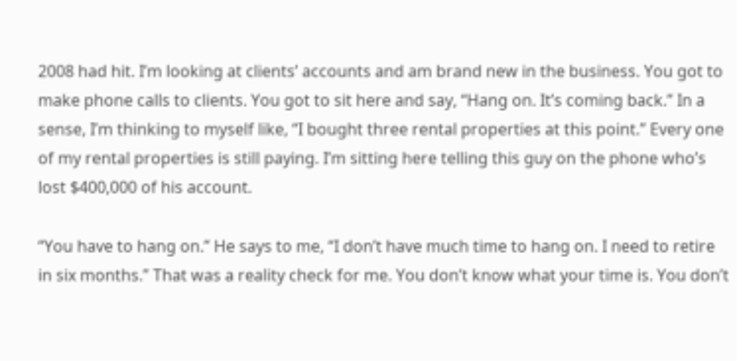2008 had hit. I’m looking at clients’ accounts and am brand new in the business. You got to make phone calls to clients. You got to sit here and say, “Hang on. It’s coming back.” In a sense, I’m thinking to myself like, “I bought three rental properties at this point.” Every one of my rental properties is still paying. I’m sitting here telling this guy on the phone who’s lost $400,000 of his account.

“You have to hang on.” He says to me, “I don’t have much time to hang on. I need to retire in six months.” That was a reality check for me. You don’t know what your time is. You don’t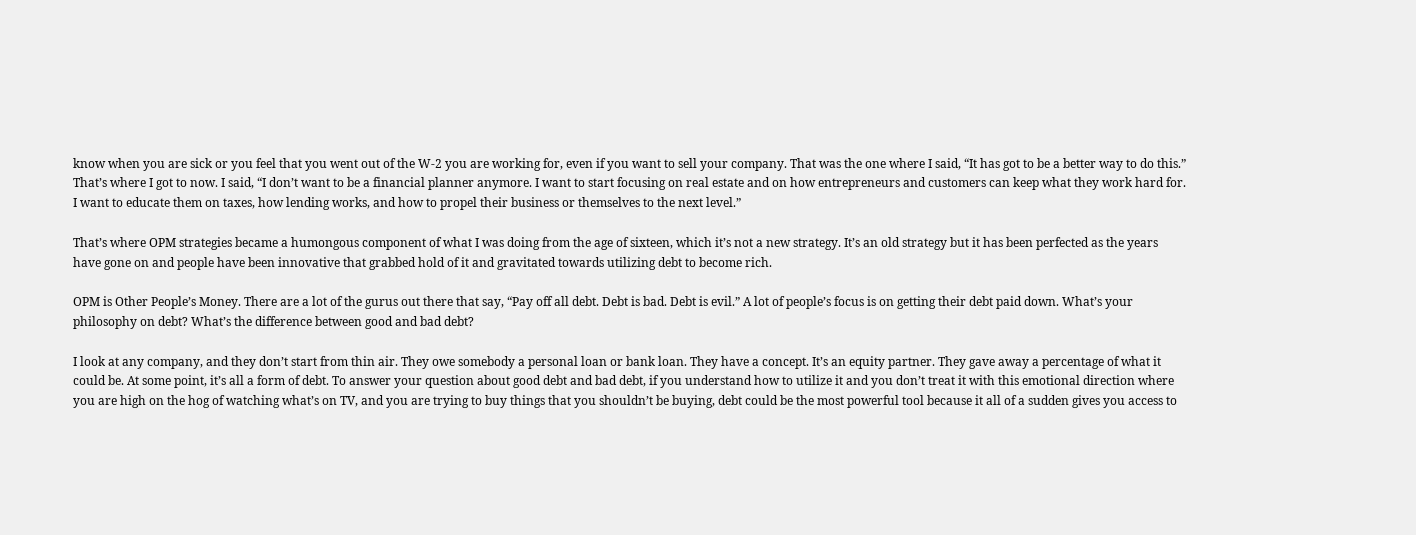know when you are sick or you feel that you went out of the W-2 you are working for, even if you want to sell your company. That was the one where I said, “It has got to be a better way to do this.” That’s where I got to now. I said, “I don’t want to be a financial planner anymore. I want to start focusing on real estate and on how entrepreneurs and customers can keep what they work hard for. I want to educate them on taxes, how lending works, and how to propel their business or themselves to the next level.”

That’s where OPM strategies became a humongous component of what I was doing from the age of sixteen, which it’s not a new strategy. It’s an old strategy but it has been perfected as the years have gone on and people have been innovative that grabbed hold of it and gravitated towards utilizing debt to become rich.

OPM is Other People’s Money. There are a lot of the gurus out there that say, “Pay off all debt. Debt is bad. Debt is evil.” A lot of people’s focus is on getting their debt paid down. What’s your philosophy on debt? What’s the difference between good and bad debt?

I look at any company, and they don’t start from thin air. They owe somebody a personal loan or bank loan. They have a concept. It’s an equity partner. They gave away a percentage of what it could be. At some point, it’s all a form of debt. To answer your question about good debt and bad debt, if you understand how to utilize it and you don’t treat it with this emotional direction where you are high on the hog of watching what’s on TV, and you are trying to buy things that you shouldn’t be buying, debt could be the most powerful tool because it all of a sudden gives you access to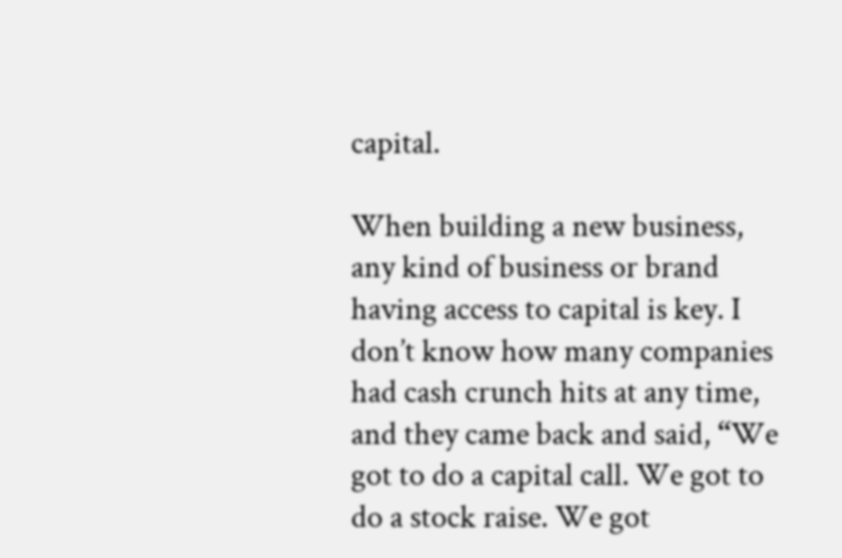capital.

When building a new business, any kind of business or brand having access to capital is key. I don’t know how many companies had cash crunch hits at any time, and they came back and said, “We got to do a capital call. We got to do a stock raise. We got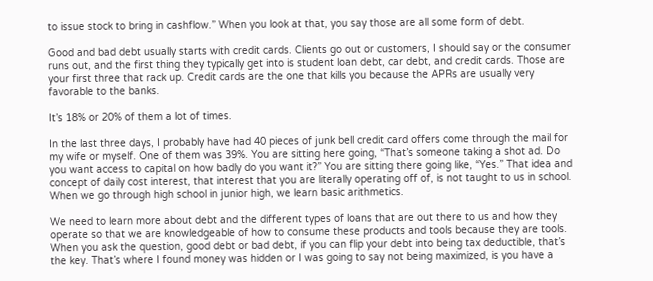to issue stock to bring in cashflow.” When you look at that, you say those are all some form of debt.

Good and bad debt usually starts with credit cards. Clients go out or customers, I should say or the consumer runs out, and the first thing they typically get into is student loan debt, car debt, and credit cards. Those are your first three that rack up. Credit cards are the one that kills you because the APRs are usually very favorable to the banks.

It’s 18% or 20% of them a lot of times.

In the last three days, I probably have had 40 pieces of junk bell credit card offers come through the mail for my wife or myself. One of them was 39%. You are sitting here going, “That’s someone taking a shot ad. Do you want access to capital on how badly do you want it?” You are sitting there going like, “Yes.” That idea and concept of daily cost interest, that interest that you are literally operating off of, is not taught to us in school. When we go through high school in junior high, we learn basic arithmetics.

We need to learn more about debt and the different types of loans that are out there to us and how they operate so that we are knowledgeable of how to consume these products and tools because they are tools. When you ask the question, good debt or bad debt, if you can flip your debt into being tax deductible, that’s the key. That’s where I found money was hidden or I was going to say not being maximized, is you have a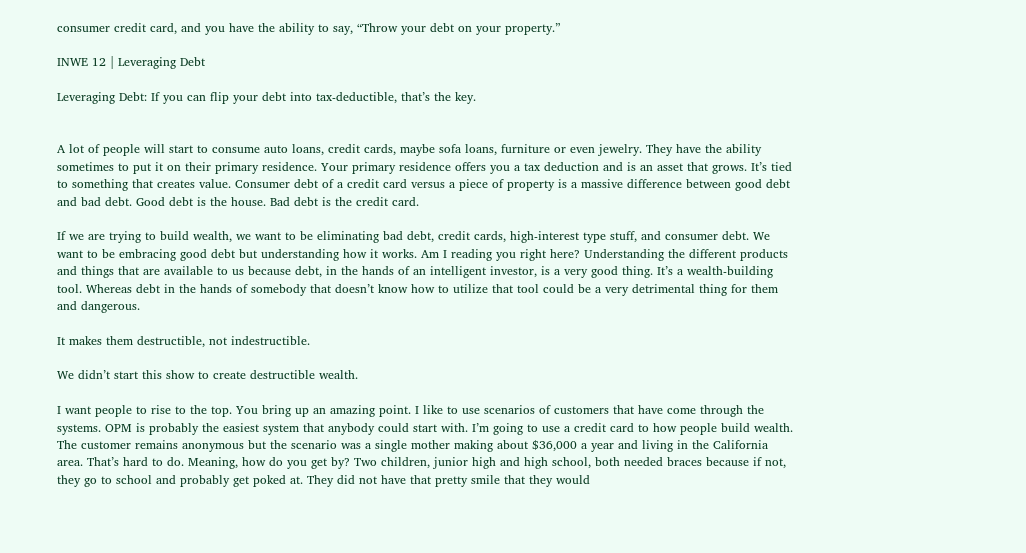consumer credit card, and you have the ability to say, “Throw your debt on your property.”

INWE 12 | Leveraging Debt

Leveraging Debt: If you can flip your debt into tax-deductible, that’s the key.


A lot of people will start to consume auto loans, credit cards, maybe sofa loans, furniture or even jewelry. They have the ability sometimes to put it on their primary residence. Your primary residence offers you a tax deduction and is an asset that grows. It’s tied to something that creates value. Consumer debt of a credit card versus a piece of property is a massive difference between good debt and bad debt. Good debt is the house. Bad debt is the credit card.

If we are trying to build wealth, we want to be eliminating bad debt, credit cards, high-interest type stuff, and consumer debt. We want to be embracing good debt but understanding how it works. Am I reading you right here? Understanding the different products and things that are available to us because debt, in the hands of an intelligent investor, is a very good thing. It’s a wealth-building tool. Whereas debt in the hands of somebody that doesn’t know how to utilize that tool could be a very detrimental thing for them and dangerous.

It makes them destructible, not indestructible.

We didn’t start this show to create destructible wealth.

I want people to rise to the top. You bring up an amazing point. I like to use scenarios of customers that have come through the systems. OPM is probably the easiest system that anybody could start with. I’m going to use a credit card to how people build wealth. The customer remains anonymous but the scenario was a single mother making about $36,000 a year and living in the California area. That’s hard to do. Meaning, how do you get by? Two children, junior high and high school, both needed braces because if not, they go to school and probably get poked at. They did not have that pretty smile that they would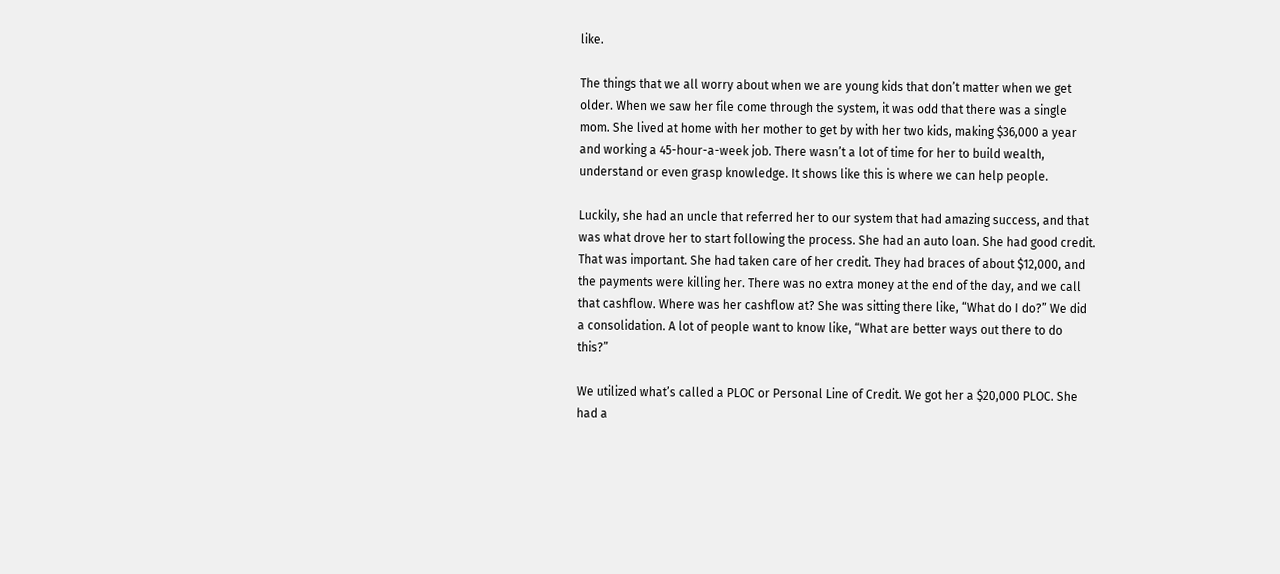like.

The things that we all worry about when we are young kids that don’t matter when we get older. When we saw her file come through the system, it was odd that there was a single mom. She lived at home with her mother to get by with her two kids, making $36,000 a year and working a 45-hour-a-week job. There wasn’t a lot of time for her to build wealth, understand or even grasp knowledge. It shows like this is where we can help people.

Luckily, she had an uncle that referred her to our system that had amazing success, and that was what drove her to start following the process. She had an auto loan. She had good credit. That was important. She had taken care of her credit. They had braces of about $12,000, and the payments were killing her. There was no extra money at the end of the day, and we call that cashflow. Where was her cashflow at? She was sitting there like, “What do I do?” We did a consolidation. A lot of people want to know like, “What are better ways out there to do this?”

We utilized what’s called a PLOC or Personal Line of Credit. We got her a $20,000 PLOC. She had a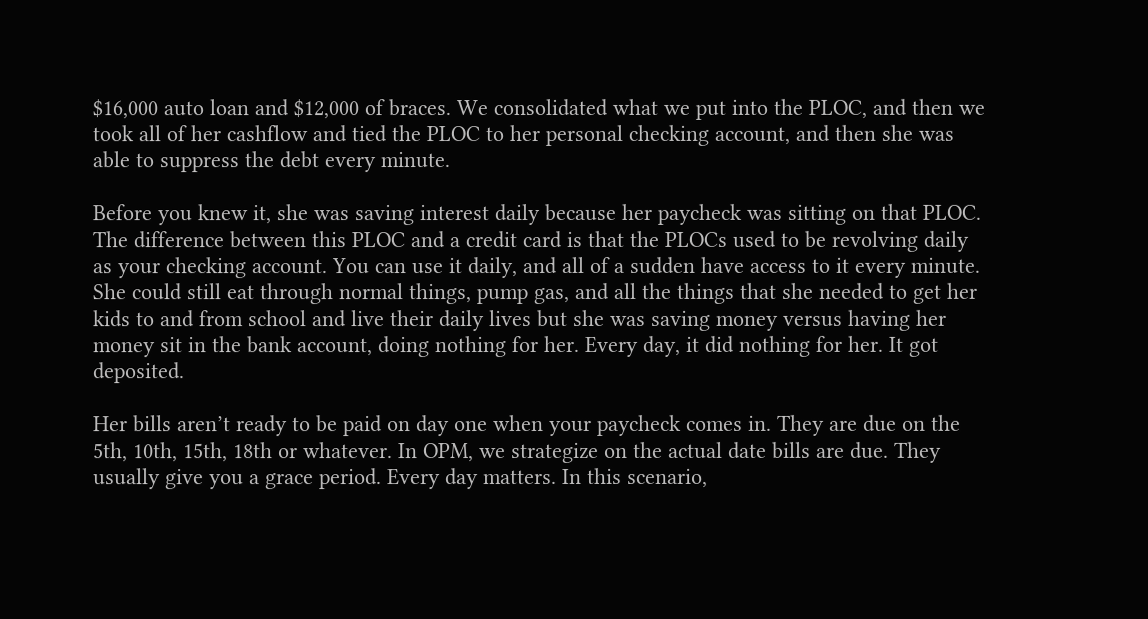$16,000 auto loan and $12,000 of braces. We consolidated what we put into the PLOC, and then we took all of her cashflow and tied the PLOC to her personal checking account, and then she was able to suppress the debt every minute.

Before you knew it, she was saving interest daily because her paycheck was sitting on that PLOC. The difference between this PLOC and a credit card is that the PLOCs used to be revolving daily as your checking account. You can use it daily, and all of a sudden have access to it every minute. She could still eat through normal things, pump gas, and all the things that she needed to get her kids to and from school and live their daily lives but she was saving money versus having her money sit in the bank account, doing nothing for her. Every day, it did nothing for her. It got deposited.

Her bills aren’t ready to be paid on day one when your paycheck comes in. They are due on the 5th, 10th, 15th, 18th or whatever. In OPM, we strategize on the actual date bills are due. They usually give you a grace period. Every day matters. In this scenario,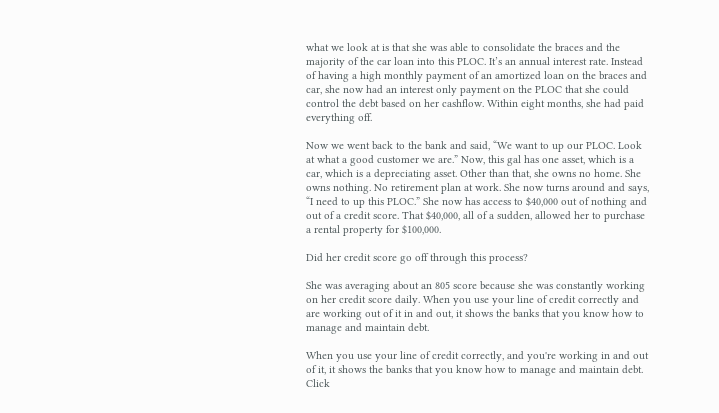what we look at is that she was able to consolidate the braces and the majority of the car loan into this PLOC. It’s an annual interest rate. Instead of having a high monthly payment of an amortized loan on the braces and car, she now had an interest only payment on the PLOC that she could control the debt based on her cashflow. Within eight months, she had paid everything off.

Now we went back to the bank and said, “We want to up our PLOC. Look at what a good customer we are.” Now, this gal has one asset, which is a car, which is a depreciating asset. Other than that, she owns no home. She owns nothing. No retirement plan at work. She now turns around and says, “I need to up this PLOC.” She now has access to $40,000 out of nothing and out of a credit score. That $40,000, all of a sudden, allowed her to purchase a rental property for $100,000.

Did her credit score go off through this process?

She was averaging about an 805 score because she was constantly working on her credit score daily. When you use your line of credit correctly and are working out of it in and out, it shows the banks that you know how to manage and maintain debt.

When you use your line of credit correctly, and you're working in and out of it, it shows the banks that you know how to manage and maintain debt. Click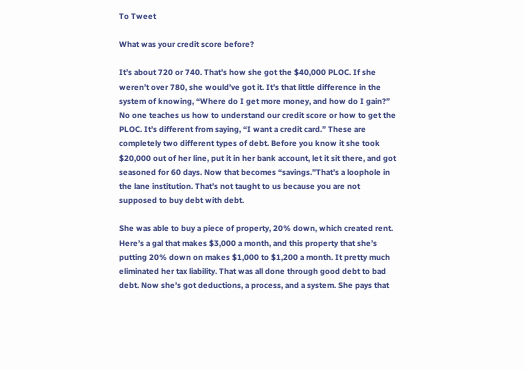To Tweet

What was your credit score before?

It’s about 720 or 740. That’s how she got the $40,000 PLOC. If she weren’t over 780, she would’ve got it. It’s that little difference in the system of knowing, “Where do I get more money, and how do I gain?” No one teaches us how to understand our credit score or how to get the PLOC. It’s different from saying, “I want a credit card.” These are completely two different types of debt. Before you know it she took $20,000 out of her line, put it in her bank account, let it sit there, and got seasoned for 60 days. Now that becomes “savings.”That’s a loophole in the lane institution. That’s not taught to us because you are not supposed to buy debt with debt.

She was able to buy a piece of property, 20% down, which created rent. Here’s a gal that makes $3,000 a month, and this property that she’s putting 20% down on makes $1,000 to $1,200 a month. It pretty much eliminated her tax liability. That was all done through good debt to bad debt. Now she’s got deductions, a process, and a system. She pays that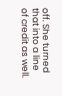off. She turned that into a line of credit as well.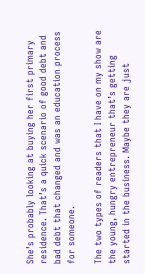She’s probably looking at buying her first primary residence. That’s a quick scenario of good debt and bad debt that changed and was an education process for someone.

The two types of readers that I have on my show are the young, hungry entrepreneur that’s getting started in the business. Maybe they are just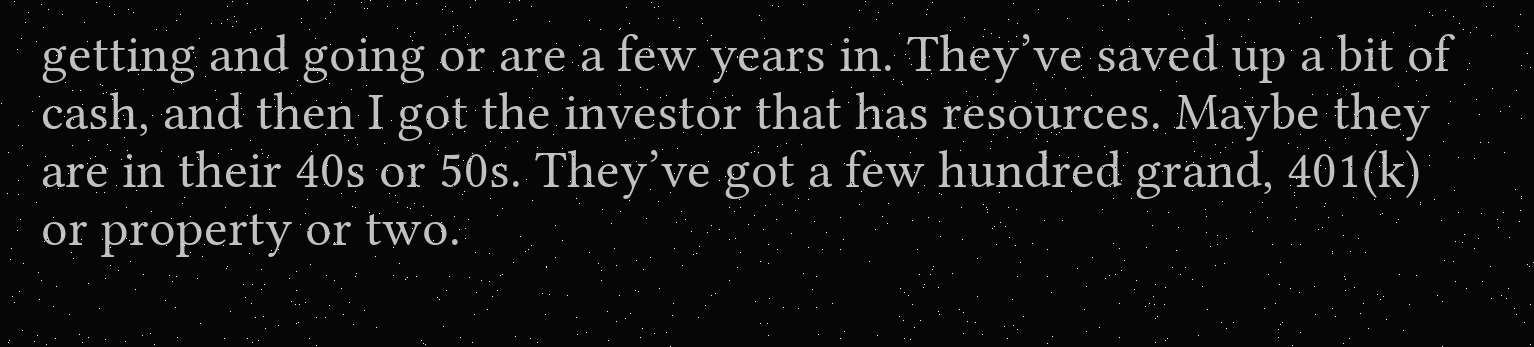getting and going or are a few years in. They’ve saved up a bit of cash, and then I got the investor that has resources. Maybe they are in their 40s or 50s. They’ve got a few hundred grand, 401(k) or property or two.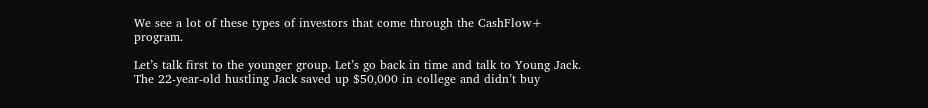We see a lot of these types of investors that come through the CashFlow+ program.

Let’s talk first to the younger group. Let’s go back in time and talk to Young Jack. The 22-year-old hustling Jack saved up $50,000 in college and didn’t buy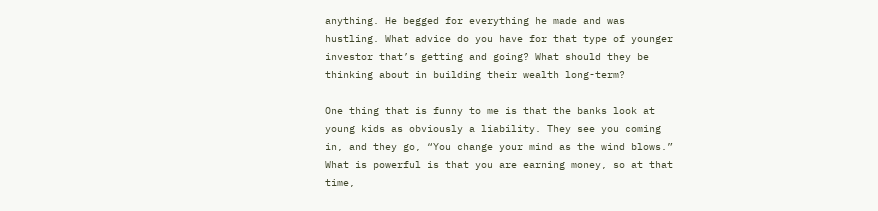anything. He begged for everything he made and was hustling. What advice do you have for that type of younger investor that’s getting and going? What should they be thinking about in building their wealth long-term?

One thing that is funny to me is that the banks look at young kids as obviously a liability. They see you coming in, and they go, “You change your mind as the wind blows.” What is powerful is that you are earning money, so at that time,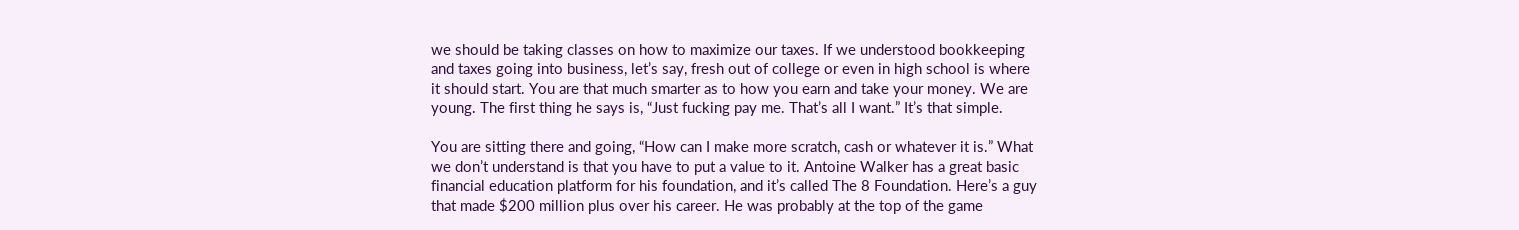we should be taking classes on how to maximize our taxes. If we understood bookkeeping and taxes going into business, let’s say, fresh out of college or even in high school is where it should start. You are that much smarter as to how you earn and take your money. We are young. The first thing he says is, “Just fucking pay me. That’s all I want.” It’s that simple.

You are sitting there and going, “How can I make more scratch, cash or whatever it is.” What we don’t understand is that you have to put a value to it. Antoine Walker has a great basic financial education platform for his foundation, and it’s called The 8 Foundation. Here’s a guy that made $200 million plus over his career. He was probably at the top of the game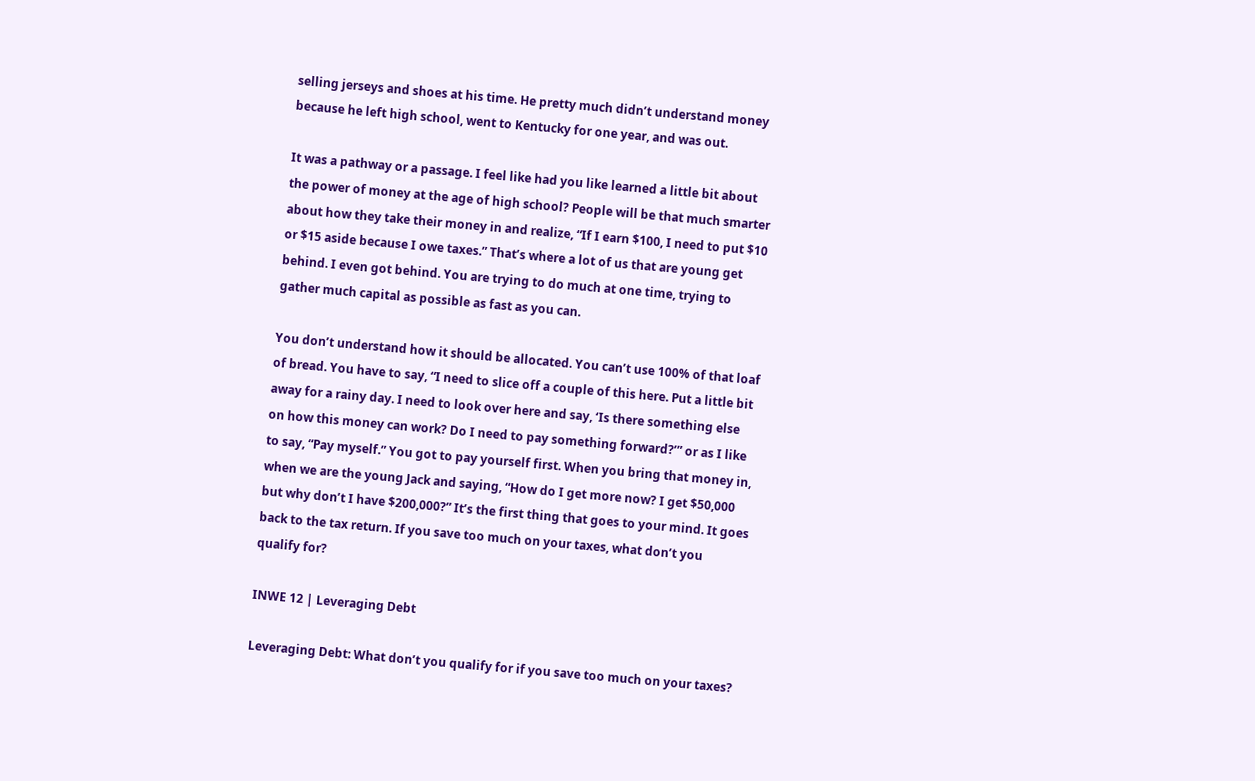selling jerseys and shoes at his time. He pretty much didn’t understand money because he left high school, went to Kentucky for one year, and was out.

It was a pathway or a passage. I feel like had you like learned a little bit about the power of money at the age of high school? People will be that much smarter about how they take their money in and realize, “If I earn $100, I need to put $10 or $15 aside because I owe taxes.” That’s where a lot of us that are young get behind. I even got behind. You are trying to do much at one time, trying to gather much capital as possible as fast as you can.

You don’t understand how it should be allocated. You can’t use 100% of that loaf of bread. You have to say, “I need to slice off a couple of this here. Put a little bit away for a rainy day. I need to look over here and say, ‘Is there something else on how this money can work? Do I need to pay something forward?’” or as I like to say, “Pay myself.” You got to pay yourself first. When you bring that money in, when we are the young Jack and saying, “How do I get more now? I get $50,000 but why don’t I have $200,000?” It’s the first thing that goes to your mind. It goes back to the tax return. If you save too much on your taxes, what don’t you qualify for?

INWE 12 | Leveraging Debt

Leveraging Debt: What don’t you qualify for if you save too much on your taxes?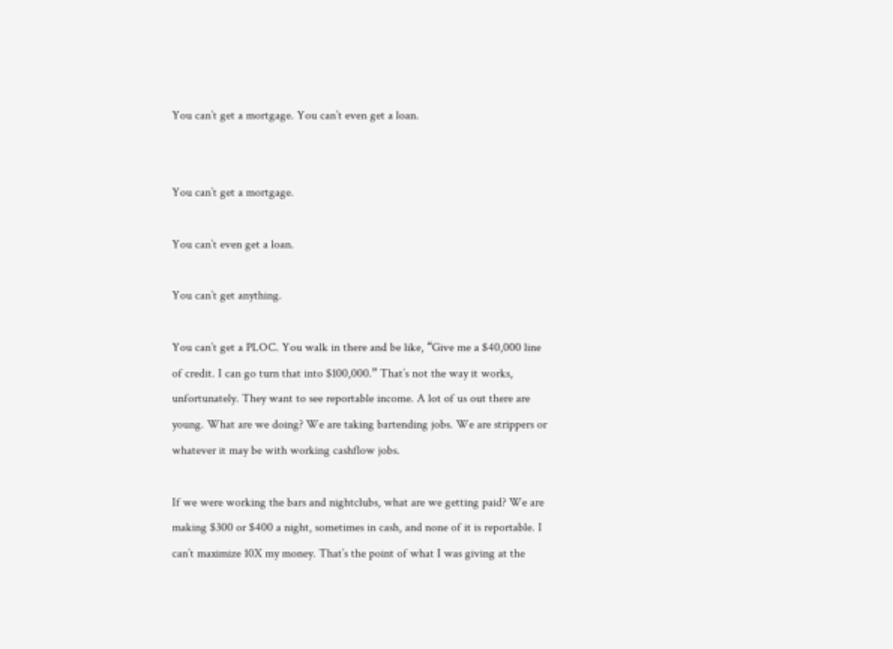You can’t get a mortgage. You can’t even get a loan.


You can’t get a mortgage.

You can’t even get a loan.

You can’t get anything.

You can’t get a PLOC. You walk in there and be like, “Give me a $40,000 line of credit. I can go turn that into $100,000.” That’s not the way it works, unfortunately. They want to see reportable income. A lot of us out there are young. What are we doing? We are taking bartending jobs. We are strippers or whatever it may be with working cashflow jobs.

If we were working the bars and nightclubs, what are we getting paid? We are making $300 or $400 a night, sometimes in cash, and none of it is reportable. I can’t maximize 10X my money. That’s the point of what I was giving at the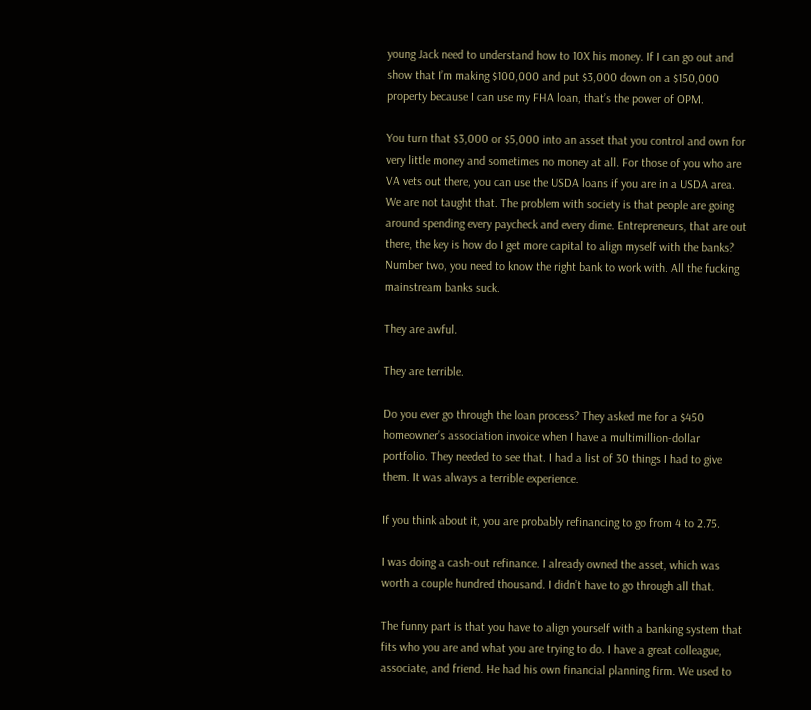young Jack need to understand how to 10X his money. If I can go out and show that I’m making $100,000 and put $3,000 down on a $150,000 property because I can use my FHA loan, that’s the power of OPM.

You turn that $3,000 or $5,000 into an asset that you control and own for very little money and sometimes no money at all. For those of you who are VA vets out there, you can use the USDA loans if you are in a USDA area. We are not taught that. The problem with society is that people are going around spending every paycheck and every dime. Entrepreneurs, that are out there, the key is how do I get more capital to align myself with the banks? Number two, you need to know the right bank to work with. All the fucking mainstream banks suck.

They are awful.

They are terrible.

Do you ever go through the loan process? They asked me for a $450 homeowner’s association invoice when I have a multimillion-dollar portfolio. They needed to see that. I had a list of 30 things I had to give them. It was always a terrible experience.

If you think about it, you are probably refinancing to go from 4 to 2.75.

I was doing a cash-out refinance. I already owned the asset, which was worth a couple hundred thousand. I didn’t have to go through all that.

The funny part is that you have to align yourself with a banking system that fits who you are and what you are trying to do. I have a great colleague, associate, and friend. He had his own financial planning firm. We used to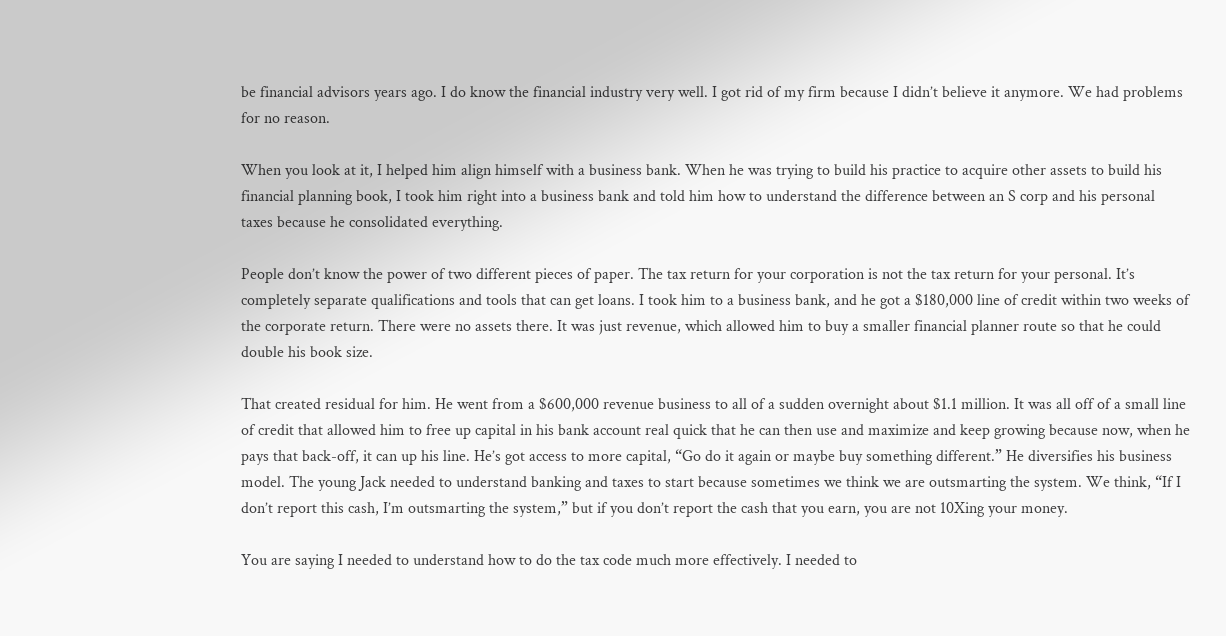be financial advisors years ago. I do know the financial industry very well. I got rid of my firm because I didn’t believe it anymore. We had problems for no reason.

When you look at it, I helped him align himself with a business bank. When he was trying to build his practice to acquire other assets to build his financial planning book, I took him right into a business bank and told him how to understand the difference between an S corp and his personal taxes because he consolidated everything.

People don’t know the power of two different pieces of paper. The tax return for your corporation is not the tax return for your personal. It’s completely separate qualifications and tools that can get loans. I took him to a business bank, and he got a $180,000 line of credit within two weeks of the corporate return. There were no assets there. It was just revenue, which allowed him to buy a smaller financial planner route so that he could double his book size.

That created residual for him. He went from a $600,000 revenue business to all of a sudden overnight about $1.1 million. It was all off of a small line of credit that allowed him to free up capital in his bank account real quick that he can then use and maximize and keep growing because now, when he pays that back-off, it can up his line. He’s got access to more capital, “Go do it again or maybe buy something different.” He diversifies his business model. The young Jack needed to understand banking and taxes to start because sometimes we think we are outsmarting the system. We think, “If I don’t report this cash, I’m outsmarting the system,” but if you don’t report the cash that you earn, you are not 10Xing your money.

You are saying I needed to understand how to do the tax code much more effectively. I needed to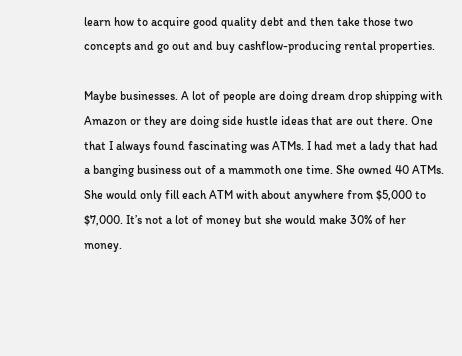learn how to acquire good quality debt and then take those two concepts and go out and buy cashflow-producing rental properties.

Maybe businesses. A lot of people are doing dream drop shipping with Amazon or they are doing side hustle ideas that are out there. One that I always found fascinating was ATMs. I had met a lady that had a banging business out of a mammoth one time. She owned 40 ATMs. She would only fill each ATM with about anywhere from $5,000 to $7,000. It’s not a lot of money but she would make 30% of her money.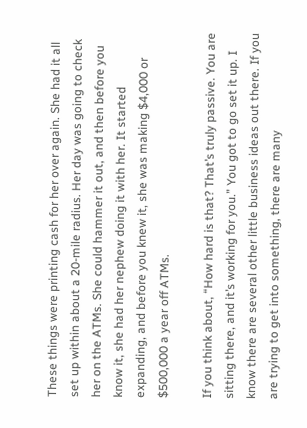These things were printing cash for her over again. She had it all set up within about a 20-mile radius. Her day was going to check her on the ATMs. She could hammer it out, and then before you know it, she had her nephew doing it with her. It started expanding, and before you knew it, she was making $4,000 or $500,000 a year off ATMs.

If you think about, “How hard is that? That’s truly passive. You are sitting there, and it’s working for you.” You got to go set it up. I know there are several other little business ideas out there. If you are trying to get into something, there are many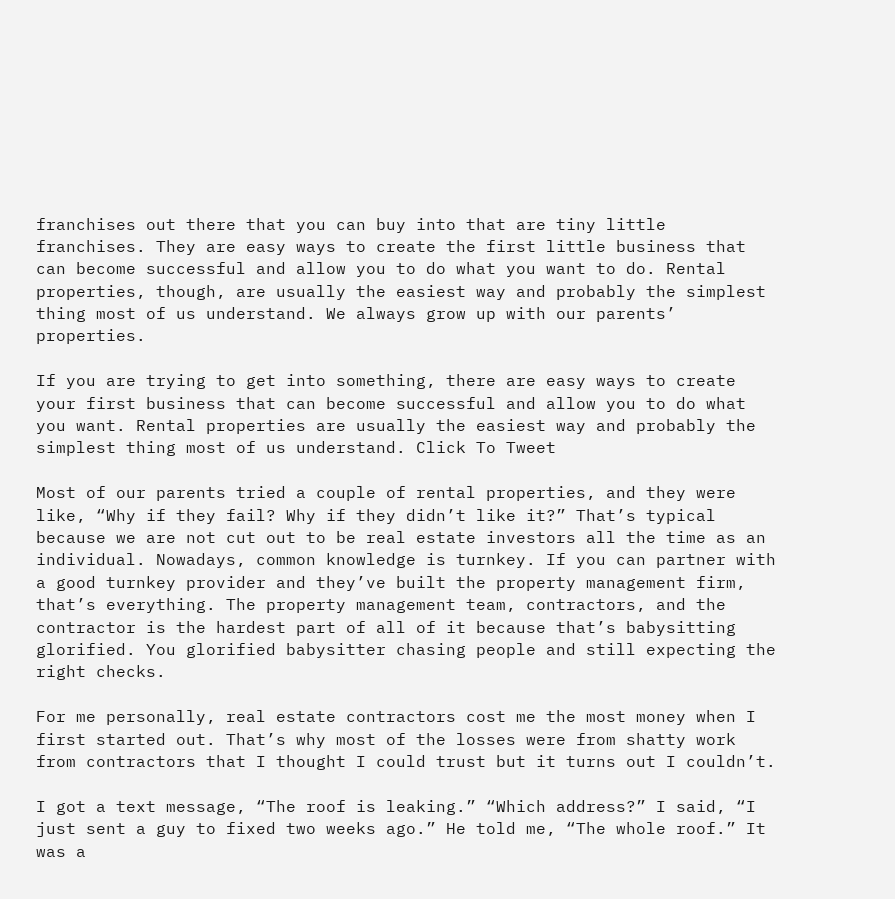franchises out there that you can buy into that are tiny little franchises. They are easy ways to create the first little business that can become successful and allow you to do what you want to do. Rental properties, though, are usually the easiest way and probably the simplest thing most of us understand. We always grow up with our parents’ properties.

If you are trying to get into something, there are easy ways to create your first business that can become successful and allow you to do what you want. Rental properties are usually the easiest way and probably the simplest thing most of us understand. Click To Tweet

Most of our parents tried a couple of rental properties, and they were like, “Why if they fail? Why if they didn’t like it?” That’s typical because we are not cut out to be real estate investors all the time as an individual. Nowadays, common knowledge is turnkey. If you can partner with a good turnkey provider and they’ve built the property management firm, that’s everything. The property management team, contractors, and the contractor is the hardest part of all of it because that’s babysitting glorified. You glorified babysitter chasing people and still expecting the right checks.

For me personally, real estate contractors cost me the most money when I first started out. That’s why most of the losses were from shatty work from contractors that I thought I could trust but it turns out I couldn’t.

I got a text message, “The roof is leaking.” “Which address?” I said, “I just sent a guy to fixed two weeks ago.” He told me, “The whole roof.” It was a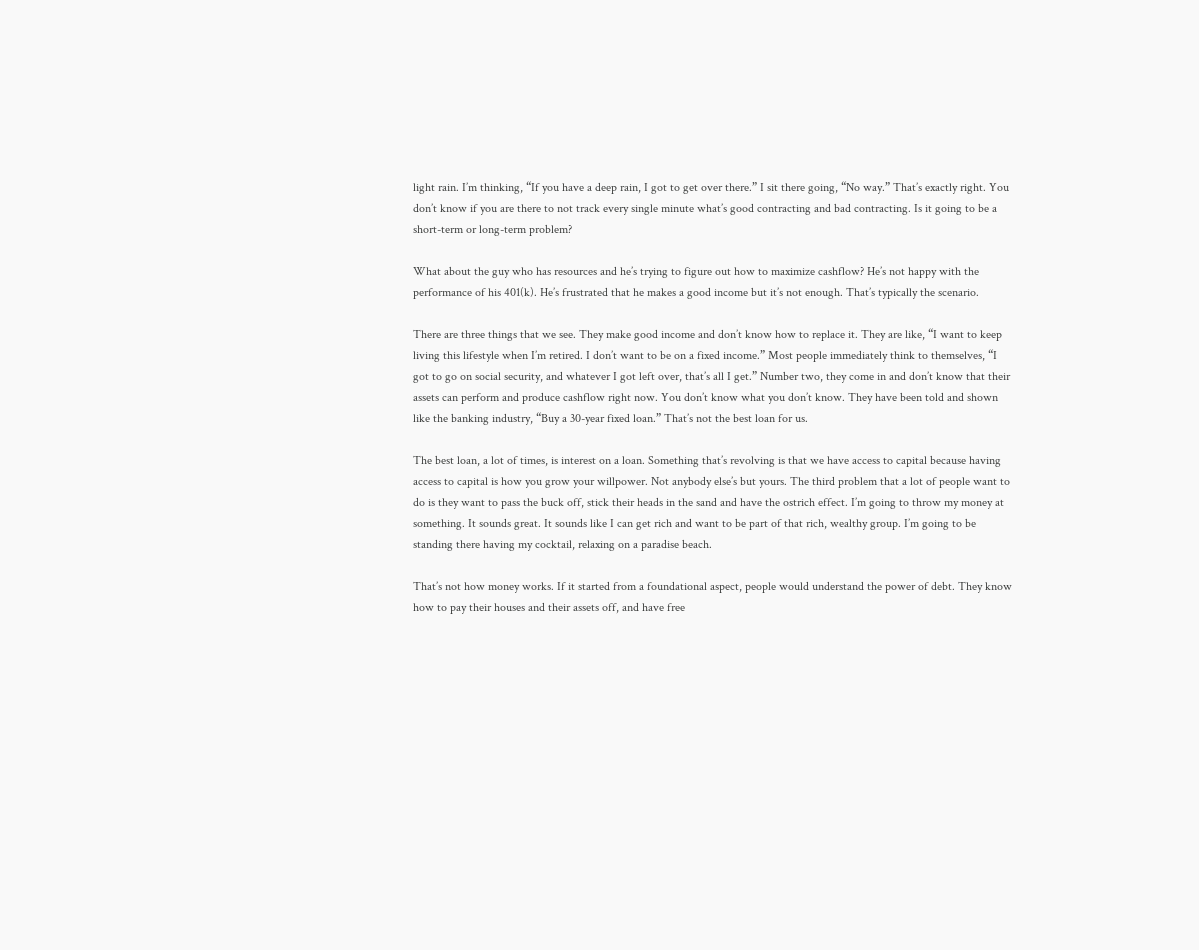light rain. I’m thinking, “If you have a deep rain, I got to get over there.” I sit there going, “No way.” That’s exactly right. You don’t know if you are there to not track every single minute what’s good contracting and bad contracting. Is it going to be a short-term or long-term problem?

What about the guy who has resources and he’s trying to figure out how to maximize cashflow? He’s not happy with the performance of his 401(k). He’s frustrated that he makes a good income but it’s not enough. That’s typically the scenario.

There are three things that we see. They make good income and don’t know how to replace it. They are like, “I want to keep living this lifestyle when I’m retired. I don’t want to be on a fixed income.” Most people immediately think to themselves, “I got to go on social security, and whatever I got left over, that’s all I get.” Number two, they come in and don’t know that their assets can perform and produce cashflow right now. You don’t know what you don’t know. They have been told and shown like the banking industry, “Buy a 30-year fixed loan.” That’s not the best loan for us.

The best loan, a lot of times, is interest on a loan. Something that’s revolving is that we have access to capital because having access to capital is how you grow your willpower. Not anybody else’s but yours. The third problem that a lot of people want to do is they want to pass the buck off, stick their heads in the sand and have the ostrich effect. I’m going to throw my money at something. It sounds great. It sounds like I can get rich and want to be part of that rich, wealthy group. I’m going to be standing there having my cocktail, relaxing on a paradise beach.

That’s not how money works. If it started from a foundational aspect, people would understand the power of debt. They know how to pay their houses and their assets off, and have free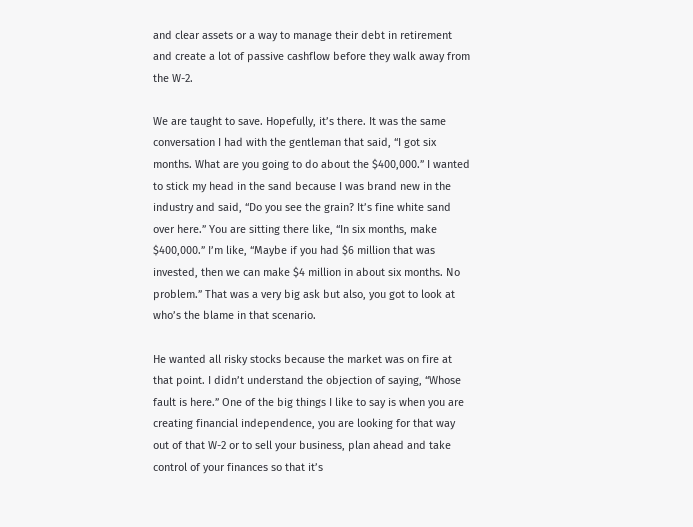and clear assets or a way to manage their debt in retirement and create a lot of passive cashflow before they walk away from the W-2.

We are taught to save. Hopefully, it’s there. It was the same conversation I had with the gentleman that said, “I got six months. What are you going to do about the $400,000.” I wanted to stick my head in the sand because I was brand new in the industry and said, “Do you see the grain? It’s fine white sand over here.” You are sitting there like, “In six months, make $400,000.” I’m like, “Maybe if you had $6 million that was invested, then we can make $4 million in about six months. No problem.” That was a very big ask but also, you got to look at who’s the blame in that scenario.

He wanted all risky stocks because the market was on fire at that point. I didn’t understand the objection of saying, “Whose fault is here.” One of the big things I like to say is when you are creating financial independence, you are looking for that way out of that W-2 or to sell your business, plan ahead and take control of your finances so that it’s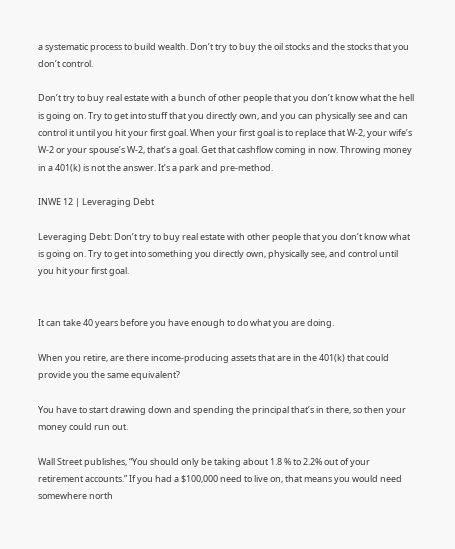a systematic process to build wealth. Don’t try to buy the oil stocks and the stocks that you don’t control.

Don’t try to buy real estate with a bunch of other people that you don’t know what the hell is going on. Try to get into stuff that you directly own, and you can physically see and can control it until you hit your first goal. When your first goal is to replace that W-2, your wife’s W-2 or your spouse’s W-2, that’s a goal. Get that cashflow coming in now. Throwing money in a 401(k) is not the answer. It’s a park and pre-method.

INWE 12 | Leveraging Debt

Leveraging Debt: Don’t try to buy real estate with other people that you don’t know what is going on. Try to get into something you directly own, physically see, and control until you hit your first goal.


It can take 40 years before you have enough to do what you are doing.

When you retire, are there income-producing assets that are in the 401(k) that could provide you the same equivalent?

You have to start drawing down and spending the principal that’s in there, so then your money could run out.

Wall Street publishes, “You should only be taking about 1.8 % to 2.2% out of your retirement accounts.” If you had a $100,000 need to live on, that means you would need somewhere north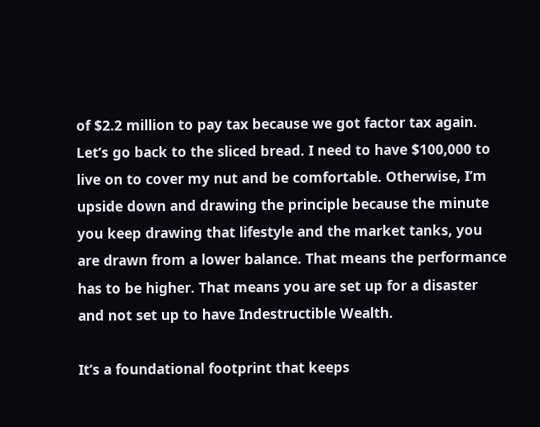of $2.2 million to pay tax because we got factor tax again. Let’s go back to the sliced bread. I need to have $100,000 to live on to cover my nut and be comfortable. Otherwise, I’m upside down and drawing the principle because the minute you keep drawing that lifestyle and the market tanks, you are drawn from a lower balance. That means the performance has to be higher. That means you are set up for a disaster and not set up to have Indestructible Wealth.

It’s a foundational footprint that keeps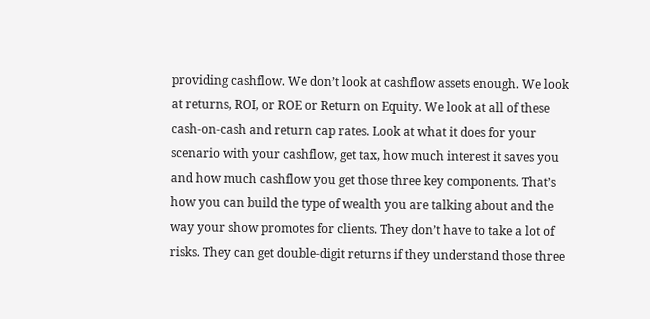providing cashflow. We don’t look at cashflow assets enough. We look at returns, ROI, or ROE or Return on Equity. We look at all of these cash-on-cash and return cap rates. Look at what it does for your scenario with your cashflow, get tax, how much interest it saves you and how much cashflow you get those three key components. That’s how you can build the type of wealth you are talking about and the way your show promotes for clients. They don’t have to take a lot of risks. They can get double-digit returns if they understand those three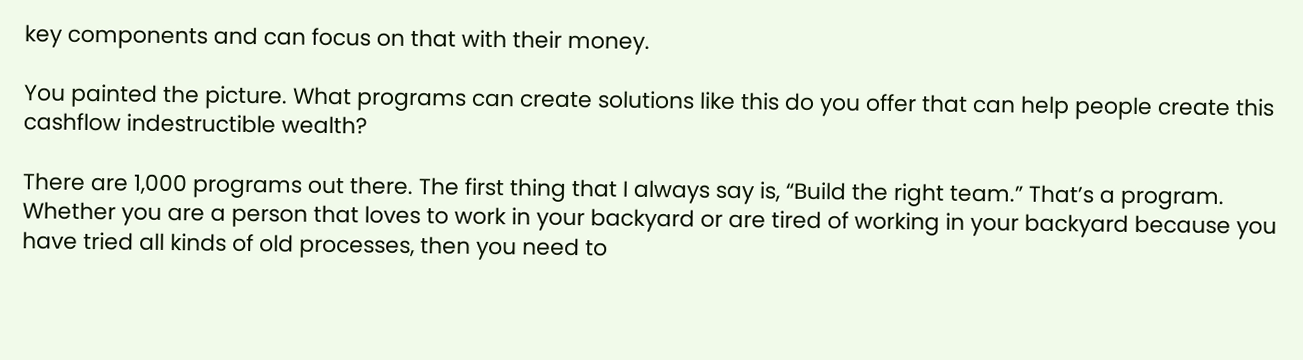key components and can focus on that with their money.

You painted the picture. What programs can create solutions like this do you offer that can help people create this cashflow indestructible wealth?

There are 1,000 programs out there. The first thing that I always say is, “Build the right team.” That’s a program. Whether you are a person that loves to work in your backyard or are tired of working in your backyard because you have tried all kinds of old processes, then you need to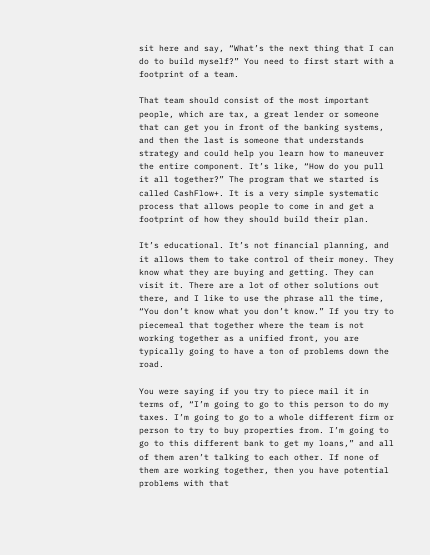sit here and say, “What’s the next thing that I can do to build myself?” You need to first start with a footprint of a team.

That team should consist of the most important people, which are tax, a great lender or someone that can get you in front of the banking systems, and then the last is someone that understands strategy and could help you learn how to maneuver the entire component. It’s like, “How do you pull it all together?” The program that we started is called CashFlow+. It is a very simple systematic process that allows people to come in and get a footprint of how they should build their plan.

It’s educational. It’s not financial planning, and it allows them to take control of their money. They know what they are buying and getting. They can visit it. There are a lot of other solutions out there, and I like to use the phrase all the time, “You don’t know what you don’t know.” If you try to piecemeal that together where the team is not working together as a unified front, you are typically going to have a ton of problems down the road.

You were saying if you try to piece mail it in terms of, “I’m going to go to this person to do my taxes. I’m going to go to a whole different firm or person to try to buy properties from. I’m going to go to this different bank to get my loans,” and all of them aren’t talking to each other. If none of them are working together, then you have potential problems with that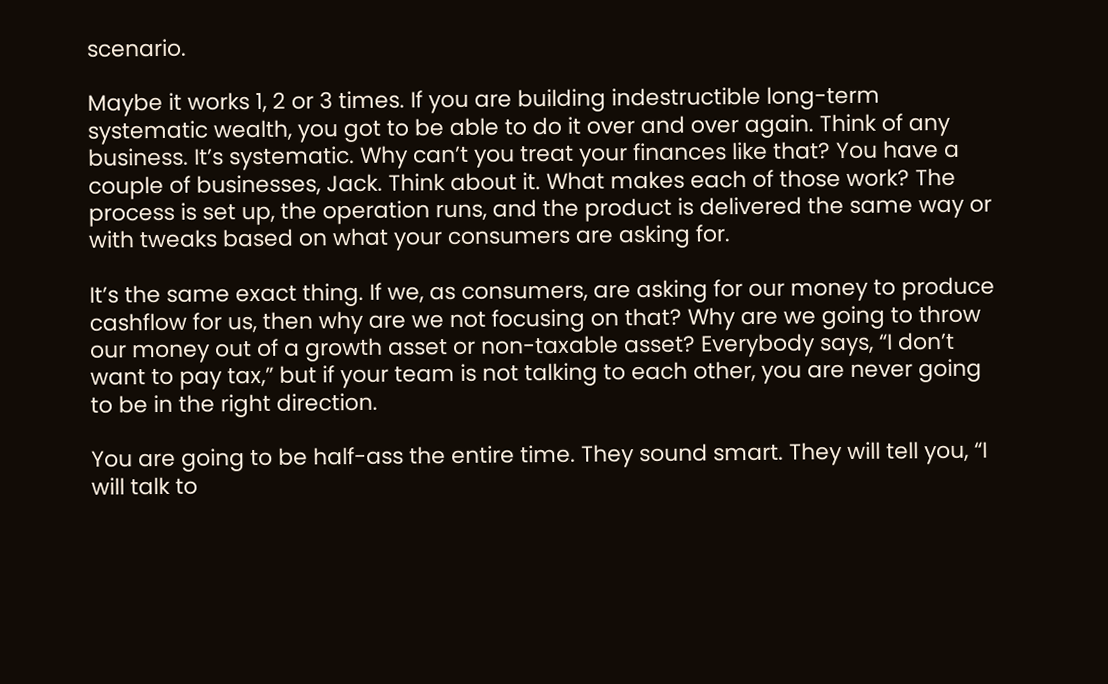scenario.

Maybe it works 1, 2 or 3 times. If you are building indestructible long-term systematic wealth, you got to be able to do it over and over again. Think of any business. It’s systematic. Why can’t you treat your finances like that? You have a couple of businesses, Jack. Think about it. What makes each of those work? The process is set up, the operation runs, and the product is delivered the same way or with tweaks based on what your consumers are asking for.

It’s the same exact thing. If we, as consumers, are asking for our money to produce cashflow for us, then why are we not focusing on that? Why are we going to throw our money out of a growth asset or non-taxable asset? Everybody says, “I don’t want to pay tax,” but if your team is not talking to each other, you are never going to be in the right direction.

You are going to be half-ass the entire time. They sound smart. They will tell you, “I will talk to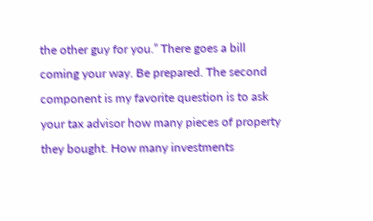the other guy for you.” There goes a bill coming your way. Be prepared. The second component is my favorite question is to ask your tax advisor how many pieces of property they bought. How many investments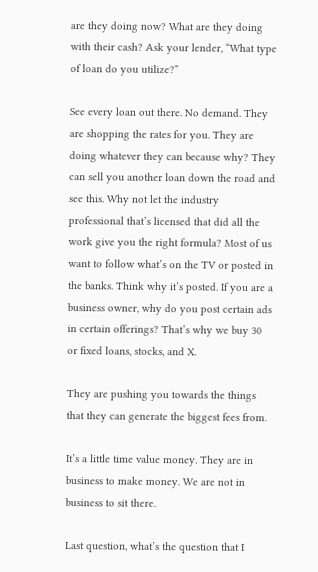are they doing now? What are they doing with their cash? Ask your lender, “What type of loan do you utilize?”

See every loan out there. No demand. They are shopping the rates for you. They are doing whatever they can because why? They can sell you another loan down the road and see this. Why not let the industry professional that’s licensed that did all the work give you the right formula? Most of us want to follow what’s on the TV or posted in the banks. Think why it’s posted. If you are a business owner, why do you post certain ads in certain offerings? That’s why we buy 30 or fixed loans, stocks, and X.

They are pushing you towards the things that they can generate the biggest fees from.

It’s a little time value money. They are in business to make money. We are not in business to sit there.

Last question, what’s the question that I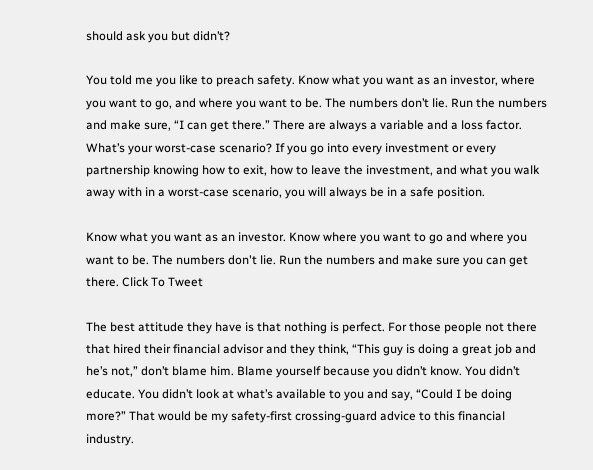should ask you but didn’t?

You told me you like to preach safety. Know what you want as an investor, where you want to go, and where you want to be. The numbers don’t lie. Run the numbers and make sure, “I can get there.” There are always a variable and a loss factor. What’s your worst-case scenario? If you go into every investment or every partnership knowing how to exit, how to leave the investment, and what you walk away with in a worst-case scenario, you will always be in a safe position.

Know what you want as an investor. Know where you want to go and where you want to be. The numbers don't lie. Run the numbers and make sure you can get there. Click To Tweet

The best attitude they have is that nothing is perfect. For those people not there that hired their financial advisor and they think, “This guy is doing a great job and he’s not,” don’t blame him. Blame yourself because you didn’t know. You didn’t educate. You didn’t look at what’s available to you and say, “Could I be doing more?” That would be my safety-first crossing-guard advice to this financial industry.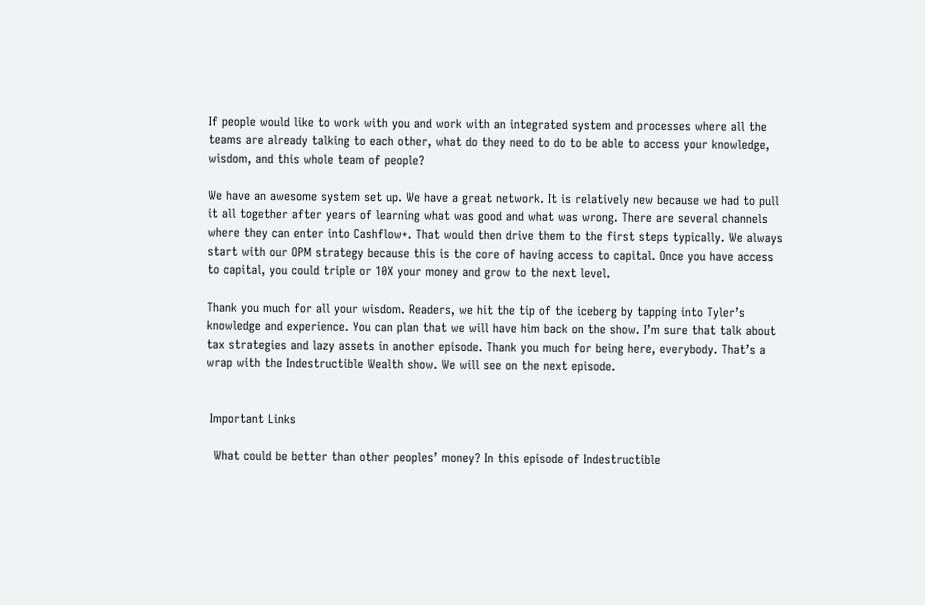If people would like to work with you and work with an integrated system and processes where all the teams are already talking to each other, what do they need to do to be able to access your knowledge, wisdom, and this whole team of people?

We have an awesome system set up. We have a great network. It is relatively new because we had to pull it all together after years of learning what was good and what was wrong. There are several channels where they can enter into Cashflow+. That would then drive them to the first steps typically. We always start with our OPM strategy because this is the core of having access to capital. Once you have access to capital, you could triple or 10X your money and grow to the next level.

Thank you much for all your wisdom. Readers, we hit the tip of the iceberg by tapping into Tyler’s knowledge and experience. You can plan that we will have him back on the show. I’m sure that talk about tax strategies and lazy assets in another episode. Thank you much for being here, everybody. That’s a wrap with the Indestructible Wealth show. We will see on the next episode.


 Important Links

  What could be better than other peoples’ money? In this episode of Indestructible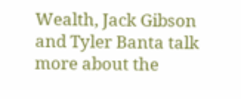Wealth, Jack Gibson and Tyler Banta talk more about the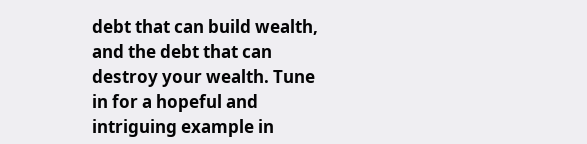debt that can build wealth, and the debt that can destroy your wealth. Tune in for a hopeful and intriguing example in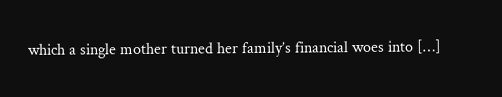which a single mother turned her family’s financial woes into […]